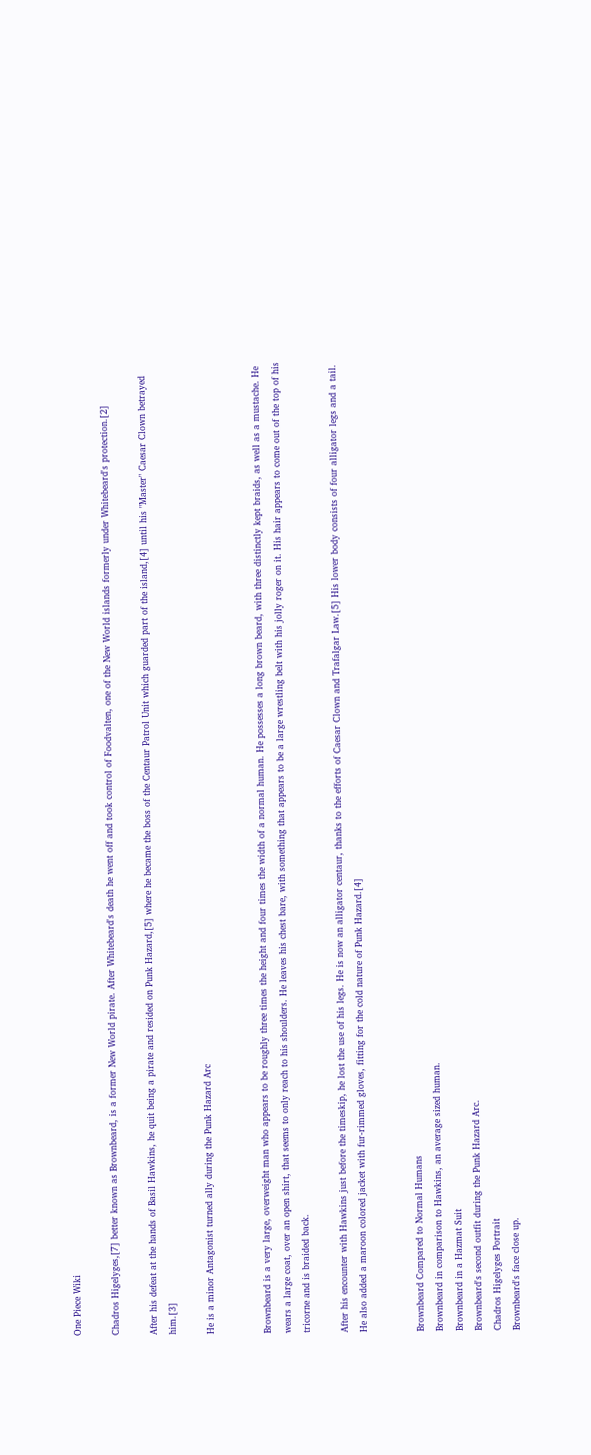One Piece Wiki

Chadros Higelyges,[7] better known as Brownbeard, is a former New World pirate. After Whitebeard's death he went off and took control of Foodvalten, one of the New World islands formerly under Whitebeard's protection.[2]

After his defeat at the hands of Basil Hawkins, he quit being a pirate and resided on Punk Hazard,[5] where he became the boss of the Centaur Patrol Unit which guarded part of the island,[4] until his "Master" Caesar Clown betrayed him.[3]

He is a minor Antagonist turned ally during the Punk Hazard Arc


Brownbeard is a very large, overweight man who appears to be roughly three times the height and four times the width of a normal human. He possesses a long brown beard, with three distinctly kept braids, as well as a mustache. He wears a large coat, over an open shirt, that seems to only reach to his shoulders. He leaves his chest bare, with something that appears to be a large wrestling belt with his jolly roger on it. His hair appears to come out of the top of his tricorne and is braided back.

After his encounter with Hawkins just before the timeskip, he lost the use of his legs. He is now an alligator centaur, thanks to the efforts of Caesar Clown and Trafalgar Law.[5] His lower body consists of four alligator legs and a tail. He also added a maroon colored jacket with fur-rimmed gloves, fitting for the cold nature of Punk Hazard.[4]


Brownbeard Compared to Normal Humans
Brownbeard in comparison to Hawkins, an average sized human.
Brownbeard in a Hazmat Suit
Brownbeard's second outfit during the Punk Hazard Arc.
Chadros Higelyges Portrait
Brownbeard's face close up.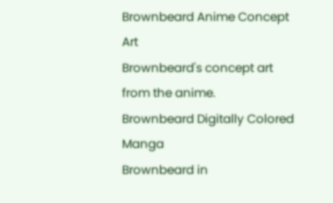Brownbeard Anime Concept Art
Brownbeard's concept art from the anime.
Brownbeard Digitally Colored Manga
Brownbeard in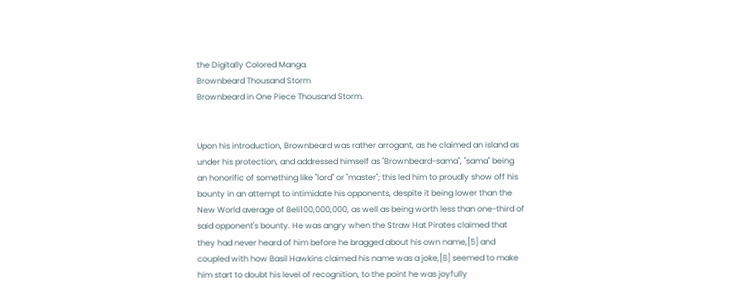the Digitally Colored Manga.
Brownbeard Thousand Storm
Brownbeard in One Piece Thousand Storm.


Upon his introduction, Brownbeard was rather arrogant, as he claimed an island as under his protection, and addressed himself as "Brownbeard-sama", "sama" being an honorific of something like "lord" or "master"; this led him to proudly show off his bounty in an attempt to intimidate his opponents, despite it being lower than the New World average of Beli100,000,000, as well as being worth less than one-third of said opponent's bounty. He was angry when the Straw Hat Pirates claimed that they had never heard of him before he bragged about his own name,[5] and coupled with how Basil Hawkins claimed his name was a joke,[8] seemed to make him start to doubt his level of recognition, to the point he was joyfully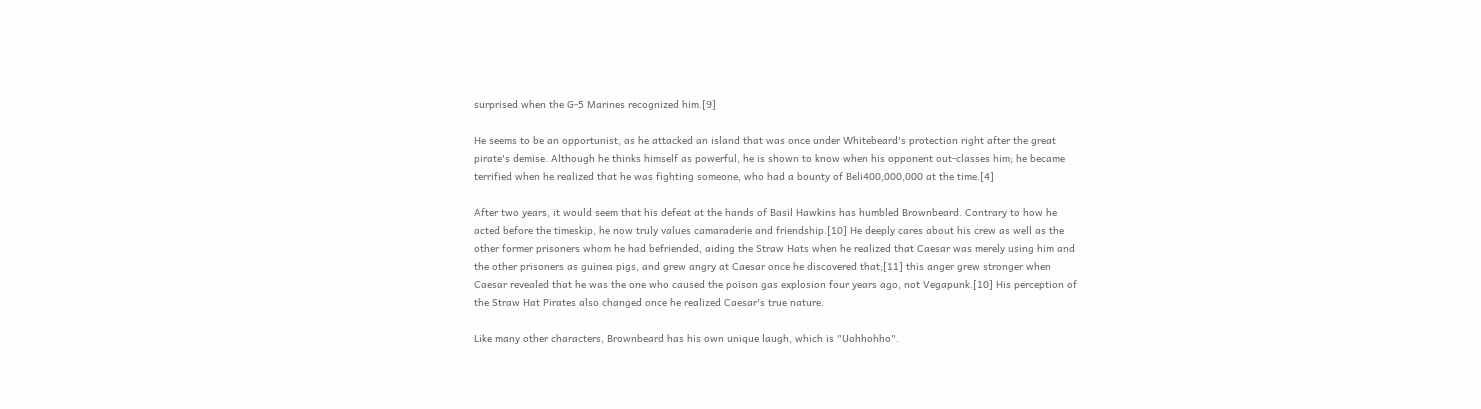surprised when the G-5 Marines recognized him.[9]

He seems to be an opportunist, as he attacked an island that was once under Whitebeard's protection right after the great pirate's demise. Although he thinks himself as powerful, he is shown to know when his opponent out-classes him; he became terrified when he realized that he was fighting someone, who had a bounty of Beli400,000,000 at the time.[4]

After two years, it would seem that his defeat at the hands of Basil Hawkins has humbled Brownbeard. Contrary to how he acted before the timeskip, he now truly values camaraderie and friendship.[10] He deeply cares about his crew as well as the other former prisoners whom he had befriended, aiding the Straw Hats when he realized that Caesar was merely using him and the other prisoners as guinea pigs, and grew angry at Caesar once he discovered that;[11] this anger grew stronger when Caesar revealed that he was the one who caused the poison gas explosion four years ago, not Vegapunk.[10] His perception of the Straw Hat Pirates also changed once he realized Caesar's true nature.

Like many other characters, Brownbeard has his own unique laugh, which is "Uohhohho".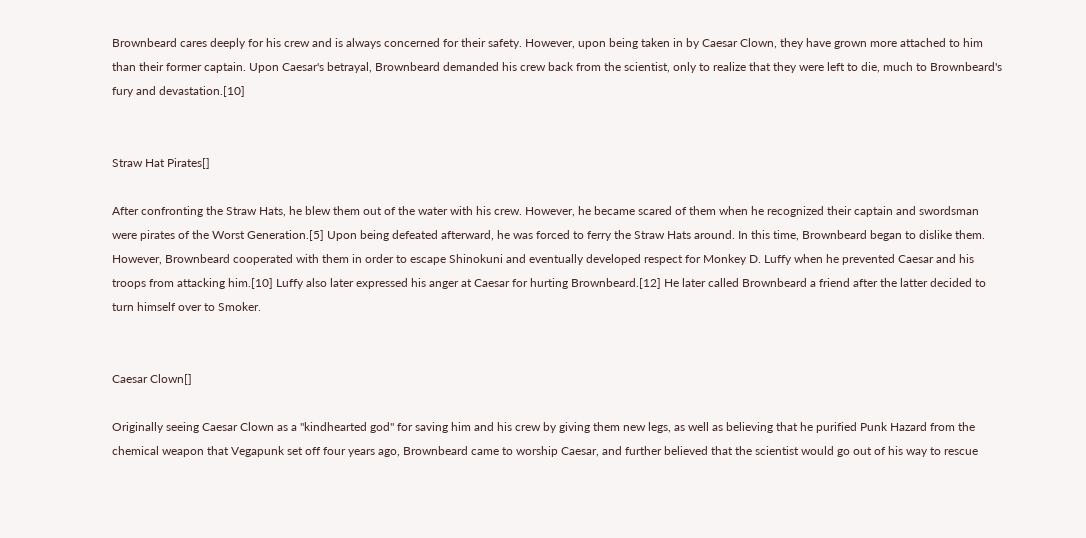Brownbeard cares deeply for his crew and is always concerned for their safety. However, upon being taken in by Caesar Clown, they have grown more attached to him than their former captain. Upon Caesar's betrayal, Brownbeard demanded his crew back from the scientist, only to realize that they were left to die, much to Brownbeard's fury and devastation.[10]


Straw Hat Pirates[]

After confronting the Straw Hats, he blew them out of the water with his crew. However, he became scared of them when he recognized their captain and swordsman were pirates of the Worst Generation.[5] Upon being defeated afterward, he was forced to ferry the Straw Hats around. In this time, Brownbeard began to dislike them. However, Brownbeard cooperated with them in order to escape Shinokuni and eventually developed respect for Monkey D. Luffy when he prevented Caesar and his troops from attacking him.[10] Luffy also later expressed his anger at Caesar for hurting Brownbeard.[12] He later called Brownbeard a friend after the latter decided to turn himself over to Smoker.


Caesar Clown[]

Originally seeing Caesar Clown as a "kindhearted god" for saving him and his crew by giving them new legs, as well as believing that he purified Punk Hazard from the chemical weapon that Vegapunk set off four years ago, Brownbeard came to worship Caesar, and further believed that the scientist would go out of his way to rescue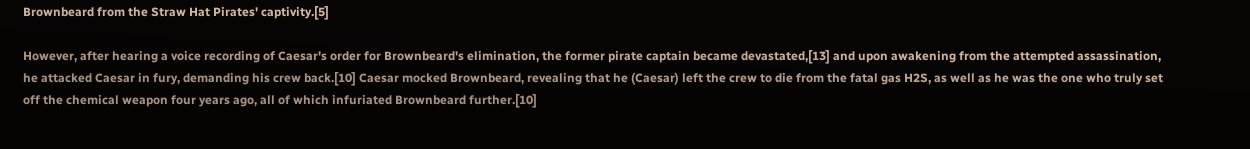Brownbeard from the Straw Hat Pirates' captivity.[5]

However, after hearing a voice recording of Caesar's order for Brownbeard's elimination, the former pirate captain became devastated,[13] and upon awakening from the attempted assassination, he attacked Caesar in fury, demanding his crew back.[10] Caesar mocked Brownbeard, revealing that he (Caesar) left the crew to die from the fatal gas H2S, as well as he was the one who truly set off the chemical weapon four years ago, all of which infuriated Brownbeard further.[10]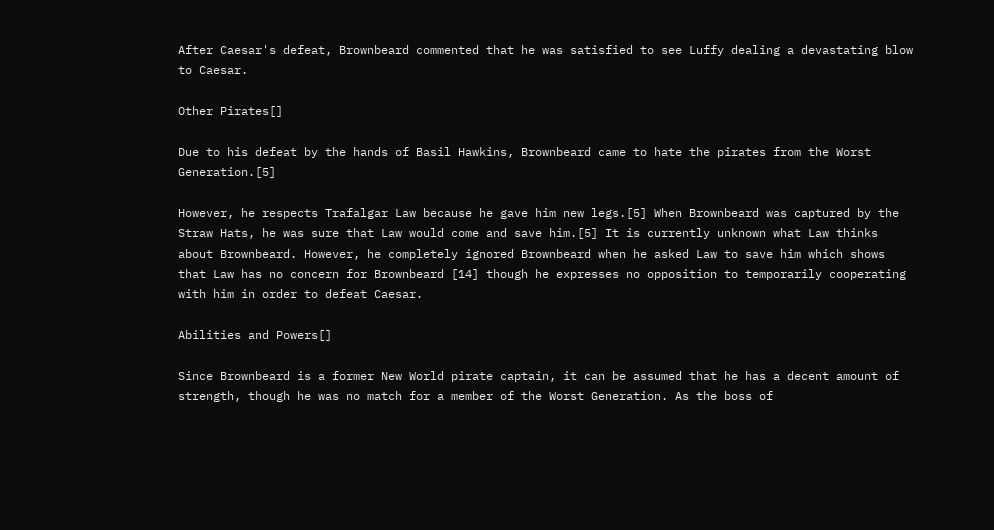After Caesar's defeat, Brownbeard commented that he was satisfied to see Luffy dealing a devastating blow to Caesar.

Other Pirates[]

Due to his defeat by the hands of Basil Hawkins, Brownbeard came to hate the pirates from the Worst Generation.[5]

However, he respects Trafalgar Law because he gave him new legs.[5] When Brownbeard was captured by the Straw Hats, he was sure that Law would come and save him.[5] It is currently unknown what Law thinks about Brownbeard. However, he completely ignored Brownbeard when he asked Law to save him which shows that Law has no concern for Brownbeard [14] though he expresses no opposition to temporarily cooperating with him in order to defeat Caesar.

Abilities and Powers[]

Since Brownbeard is a former New World pirate captain, it can be assumed that he has a decent amount of strength, though he was no match for a member of the Worst Generation. As the boss of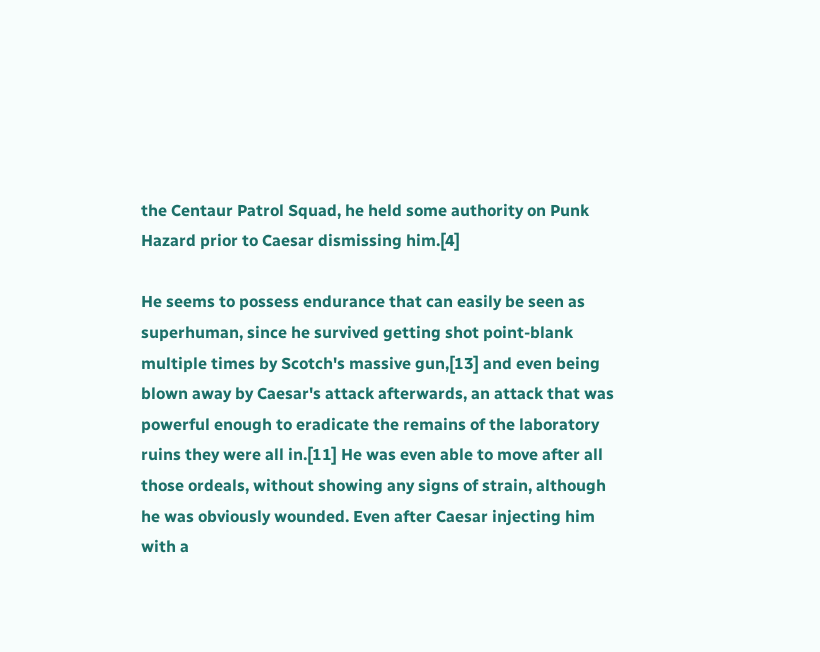the Centaur Patrol Squad, he held some authority on Punk Hazard prior to Caesar dismissing him.[4]

He seems to possess endurance that can easily be seen as superhuman, since he survived getting shot point-blank multiple times by Scotch's massive gun,[13] and even being blown away by Caesar's attack afterwards, an attack that was powerful enough to eradicate the remains of the laboratory ruins they were all in.[11] He was even able to move after all those ordeals, without showing any signs of strain, although he was obviously wounded. Even after Caesar injecting him with a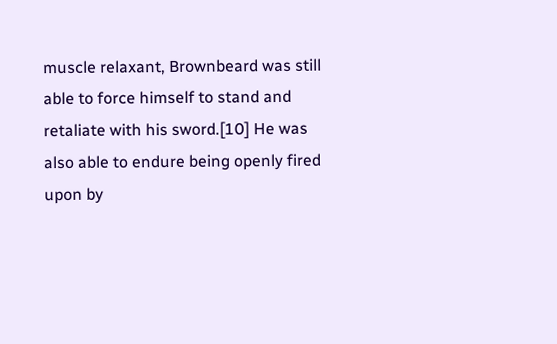muscle relaxant, Brownbeard was still able to force himself to stand and retaliate with his sword.[10] He was also able to endure being openly fired upon by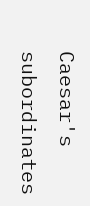Caesar's subordinates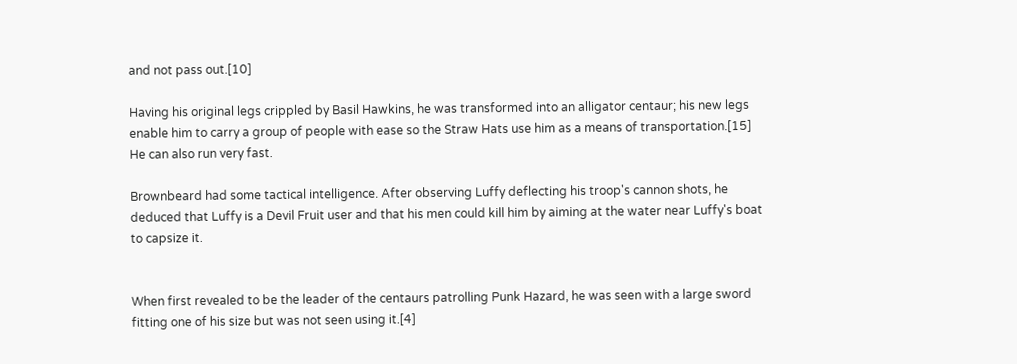and not pass out.[10]

Having his original legs crippled by Basil Hawkins, he was transformed into an alligator centaur; his new legs enable him to carry a group of people with ease so the Straw Hats use him as a means of transportation.[15] He can also run very fast.

Brownbeard had some tactical intelligence. After observing Luffy deflecting his troop's cannon shots, he deduced that Luffy is a Devil Fruit user and that his men could kill him by aiming at the water near Luffy's boat to capsize it.


When first revealed to be the leader of the centaurs patrolling Punk Hazard, he was seen with a large sword fitting one of his size but was not seen using it.[4]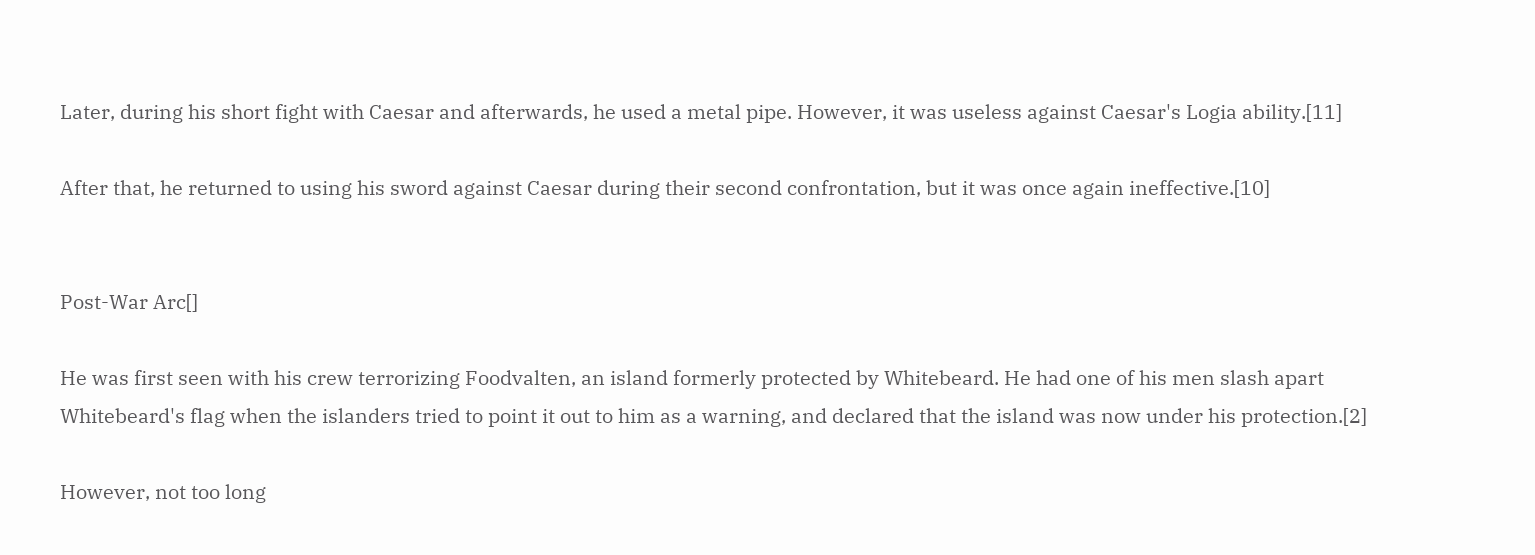Later, during his short fight with Caesar and afterwards, he used a metal pipe. However, it was useless against Caesar's Logia ability.[11]

After that, he returned to using his sword against Caesar during their second confrontation, but it was once again ineffective.[10]


Post-War Arc[]

He was first seen with his crew terrorizing Foodvalten, an island formerly protected by Whitebeard. He had one of his men slash apart Whitebeard's flag when the islanders tried to point it out to him as a warning, and declared that the island was now under his protection.[2]

However, not too long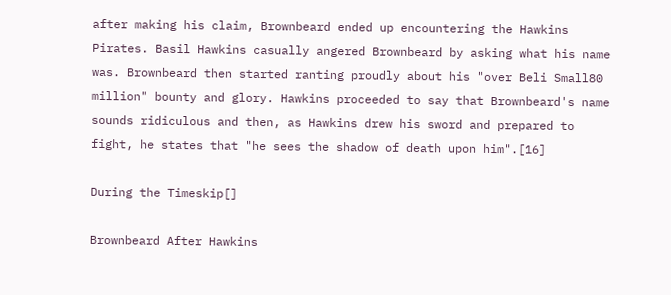after making his claim, Brownbeard ended up encountering the Hawkins Pirates. Basil Hawkins casually angered Brownbeard by asking what his name was. Brownbeard then started ranting proudly about his "over Beli Small80 million" bounty and glory. Hawkins proceeded to say that Brownbeard's name sounds ridiculous and then, as Hawkins drew his sword and prepared to fight, he states that "he sees the shadow of death upon him".[16]

During the Timeskip[]

Brownbeard After Hawkins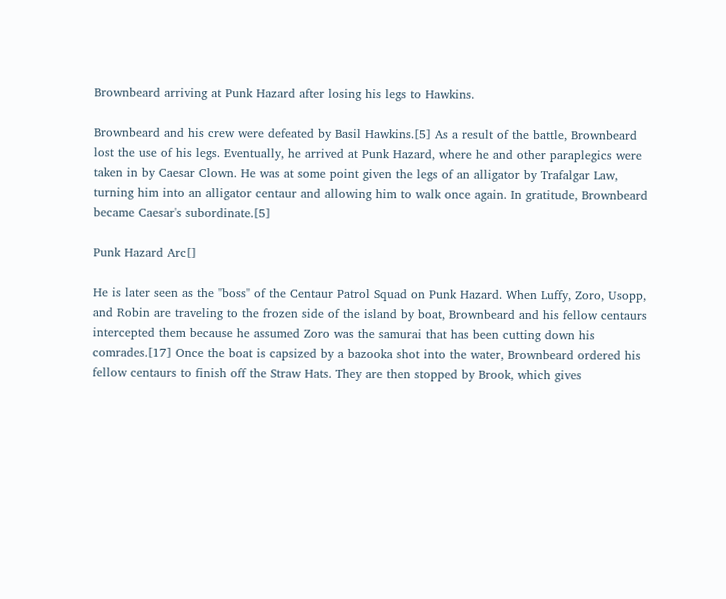Brownbeard arriving at Punk Hazard after losing his legs to Hawkins.

Brownbeard and his crew were defeated by Basil Hawkins.[5] As a result of the battle, Brownbeard lost the use of his legs. Eventually, he arrived at Punk Hazard, where he and other paraplegics were taken in by Caesar Clown. He was at some point given the legs of an alligator by Trafalgar Law, turning him into an alligator centaur and allowing him to walk once again. In gratitude, Brownbeard became Caesar's subordinate.[5]

Punk Hazard Arc[]

He is later seen as the "boss" of the Centaur Patrol Squad on Punk Hazard. When Luffy, Zoro, Usopp, and Robin are traveling to the frozen side of the island by boat, Brownbeard and his fellow centaurs intercepted them because he assumed Zoro was the samurai that has been cutting down his comrades.[17] Once the boat is capsized by a bazooka shot into the water, Brownbeard ordered his fellow centaurs to finish off the Straw Hats. They are then stopped by Brook, which gives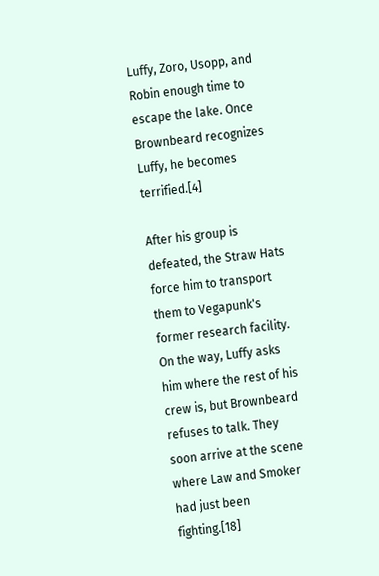Luffy, Zoro, Usopp, and Robin enough time to escape the lake. Once Brownbeard recognizes Luffy, he becomes terrified.[4]

After his group is defeated, the Straw Hats force him to transport them to Vegapunk's former research facility. On the way, Luffy asks him where the rest of his crew is, but Brownbeard refuses to talk. They soon arrive at the scene where Law and Smoker had just been fighting.[18]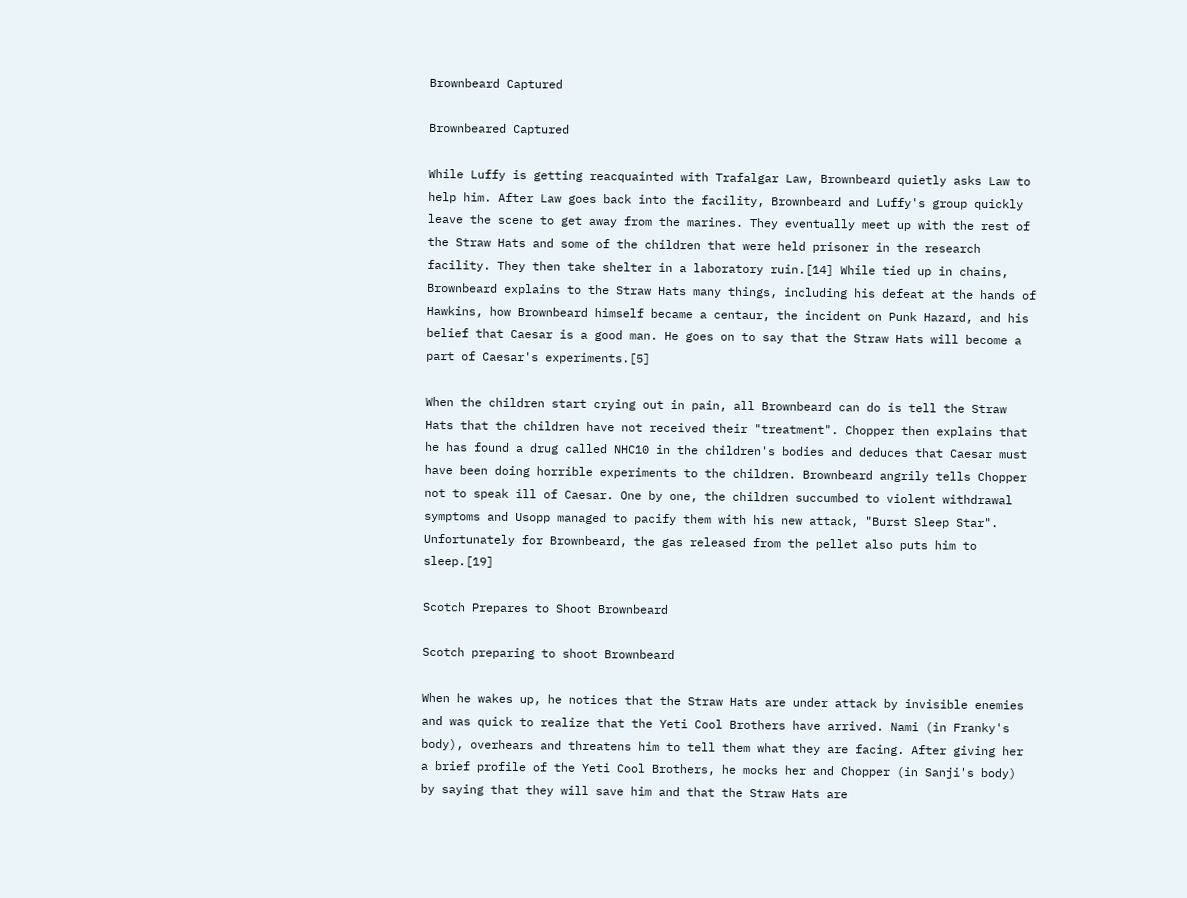Brownbeard Captured

Brownbeared Captured

While Luffy is getting reacquainted with Trafalgar Law, Brownbeard quietly asks Law to help him. After Law goes back into the facility, Brownbeard and Luffy's group quickly leave the scene to get away from the marines. They eventually meet up with the rest of the Straw Hats and some of the children that were held prisoner in the research facility. They then take shelter in a laboratory ruin.[14] While tied up in chains, Brownbeard explains to the Straw Hats many things, including his defeat at the hands of Hawkins, how Brownbeard himself became a centaur, the incident on Punk Hazard, and his belief that Caesar is a good man. He goes on to say that the Straw Hats will become a part of Caesar's experiments.[5]

When the children start crying out in pain, all Brownbeard can do is tell the Straw Hats that the children have not received their "treatment". Chopper then explains that he has found a drug called NHC10 in the children's bodies and deduces that Caesar must have been doing horrible experiments to the children. Brownbeard angrily tells Chopper not to speak ill of Caesar. One by one, the children succumbed to violent withdrawal symptoms and Usopp managed to pacify them with his new attack, "Burst Sleep Star". Unfortunately for Brownbeard, the gas released from the pellet also puts him to sleep.[19]

Scotch Prepares to Shoot Brownbeard

Scotch preparing to shoot Brownbeard

When he wakes up, he notices that the Straw Hats are under attack by invisible enemies and was quick to realize that the Yeti Cool Brothers have arrived. Nami (in Franky's body), overhears and threatens him to tell them what they are facing. After giving her a brief profile of the Yeti Cool Brothers, he mocks her and Chopper (in Sanji's body) by saying that they will save him and that the Straw Hats are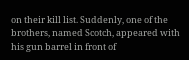on their kill list. Suddenly, one of the brothers, named Scotch, appeared with his gun barrel in front of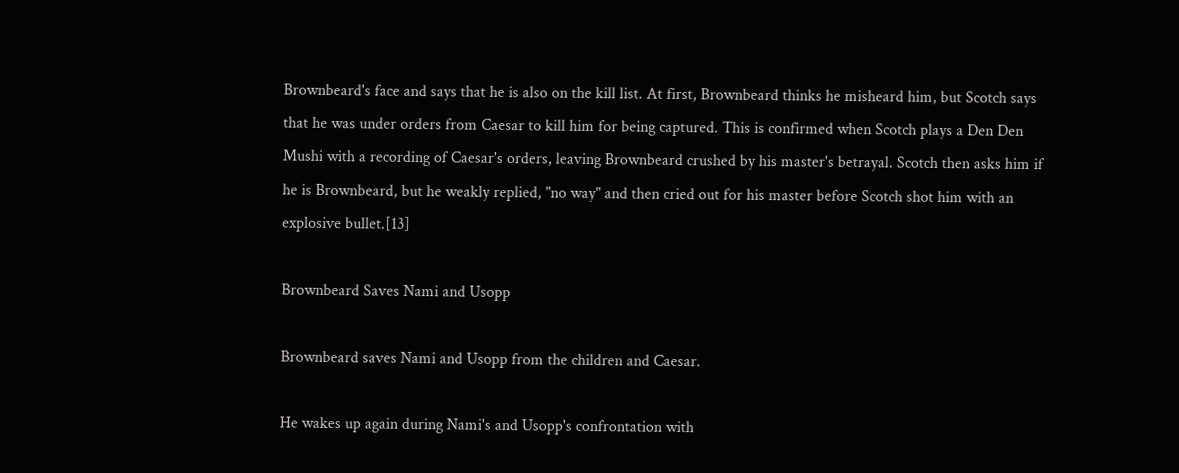Brownbeard's face and says that he is also on the kill list. At first, Brownbeard thinks he misheard him, but Scotch says that he was under orders from Caesar to kill him for being captured. This is confirmed when Scotch plays a Den Den Mushi with a recording of Caesar's orders, leaving Brownbeard crushed by his master's betrayal. Scotch then asks him if he is Brownbeard, but he weakly replied, "no way" and then cried out for his master before Scotch shot him with an explosive bullet.[13]

Brownbeard Saves Nami and Usopp

Brownbeard saves Nami and Usopp from the children and Caesar.

He wakes up again during Nami's and Usopp's confrontation with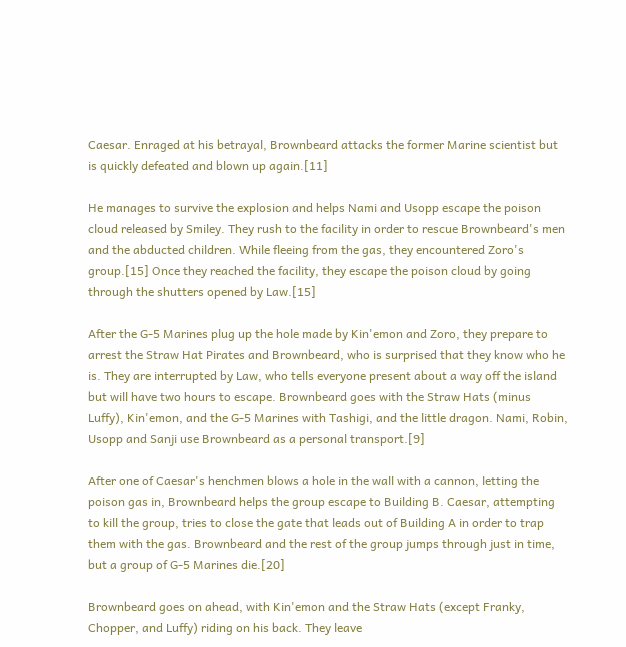Caesar. Enraged at his betrayal, Brownbeard attacks the former Marine scientist but is quickly defeated and blown up again.[11]

He manages to survive the explosion and helps Nami and Usopp escape the poison cloud released by Smiley. They rush to the facility in order to rescue Brownbeard's men and the abducted children. While fleeing from the gas, they encountered Zoro's group.[15] Once they reached the facility, they escape the poison cloud by going through the shutters opened by Law.[15]

After the G-5 Marines plug up the hole made by Kin'emon and Zoro, they prepare to arrest the Straw Hat Pirates and Brownbeard, who is surprised that they know who he is. They are interrupted by Law, who tells everyone present about a way off the island but will have two hours to escape. Brownbeard goes with the Straw Hats (minus Luffy), Kin'emon, and the G-5 Marines with Tashigi, and the little dragon. Nami, Robin, Usopp and Sanji use Brownbeard as a personal transport.[9]

After one of Caesar's henchmen blows a hole in the wall with a cannon, letting the poison gas in, Brownbeard helps the group escape to Building B. Caesar, attempting to kill the group, tries to close the gate that leads out of Building A in order to trap them with the gas. Brownbeard and the rest of the group jumps through just in time, but a group of G-5 Marines die.[20]

Brownbeard goes on ahead, with Kin'emon and the Straw Hats (except Franky, Chopper, and Luffy) riding on his back. They leave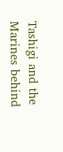Tashigi and the Marines behind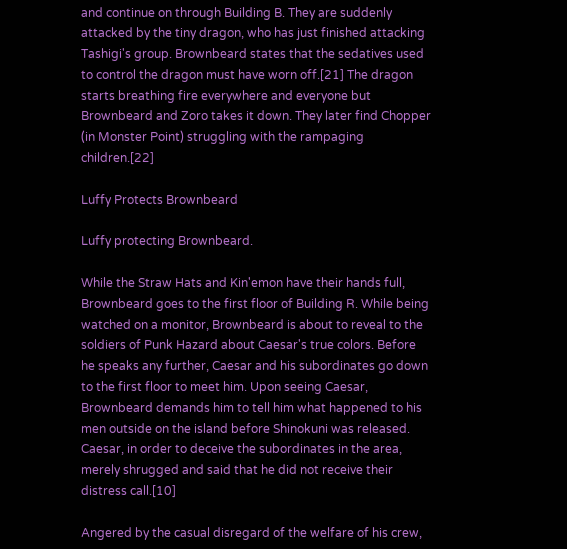and continue on through Building B. They are suddenly attacked by the tiny dragon, who has just finished attacking Tashigi's group. Brownbeard states that the sedatives used to control the dragon must have worn off.[21] The dragon starts breathing fire everywhere and everyone but Brownbeard and Zoro takes it down. They later find Chopper (in Monster Point) struggling with the rampaging children.[22]

Luffy Protects Brownbeard

Luffy protecting Brownbeard.

While the Straw Hats and Kin'emon have their hands full, Brownbeard goes to the first floor of Building R. While being watched on a monitor, Brownbeard is about to reveal to the soldiers of Punk Hazard about Caesar's true colors. Before he speaks any further, Caesar and his subordinates go down to the first floor to meet him. Upon seeing Caesar, Brownbeard demands him to tell him what happened to his men outside on the island before Shinokuni was released. Caesar, in order to deceive the subordinates in the area, merely shrugged and said that he did not receive their distress call.[10]

Angered by the casual disregard of the welfare of his crew,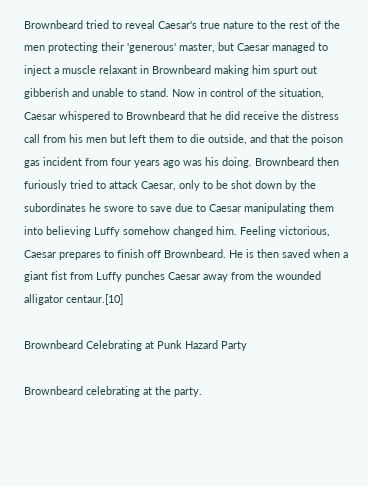Brownbeard tried to reveal Caesar's true nature to the rest of the men protecting their 'generous' master, but Caesar managed to inject a muscle relaxant in Brownbeard making him spurt out gibberish and unable to stand. Now in control of the situation, Caesar whispered to Brownbeard that he did receive the distress call from his men but left them to die outside, and that the poison gas incident from four years ago was his doing. Brownbeard then furiously tried to attack Caesar, only to be shot down by the subordinates he swore to save due to Caesar manipulating them into believing Luffy somehow changed him. Feeling victorious, Caesar prepares to finish off Brownbeard. He is then saved when a giant fist from Luffy punches Caesar away from the wounded alligator centaur.[10]

Brownbeard Celebrating at Punk Hazard Party

Brownbeard celebrating at the party.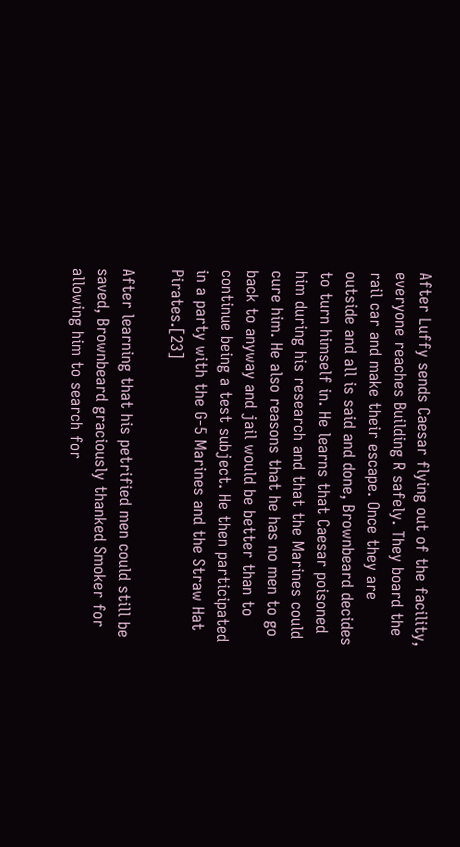After Luffy sends Caesar flying out of the facility, everyone reaches Building R safely. They board the rail car and make their escape. Once they are outside and all is said and done, Brownbeard decides to turn himself in. He learns that Caesar poisoned him during his research and that the Marines could cure him. He also reasons that he has no men to go back to anyway and jail would be better than to continue being a test subject. He then participated in a party with the G-5 Marines and the Straw Hat Pirates.[23]

After learning that his petrified men could still be saved, Brownbeard graciously thanked Smoker for allowing him to search for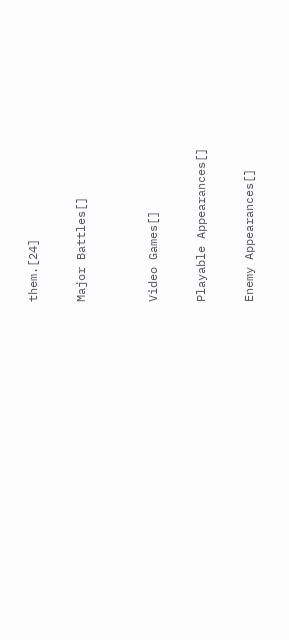them.[24]

Major Battles[]


Video Games[]

Playable Appearances[]

Enemy Appearances[]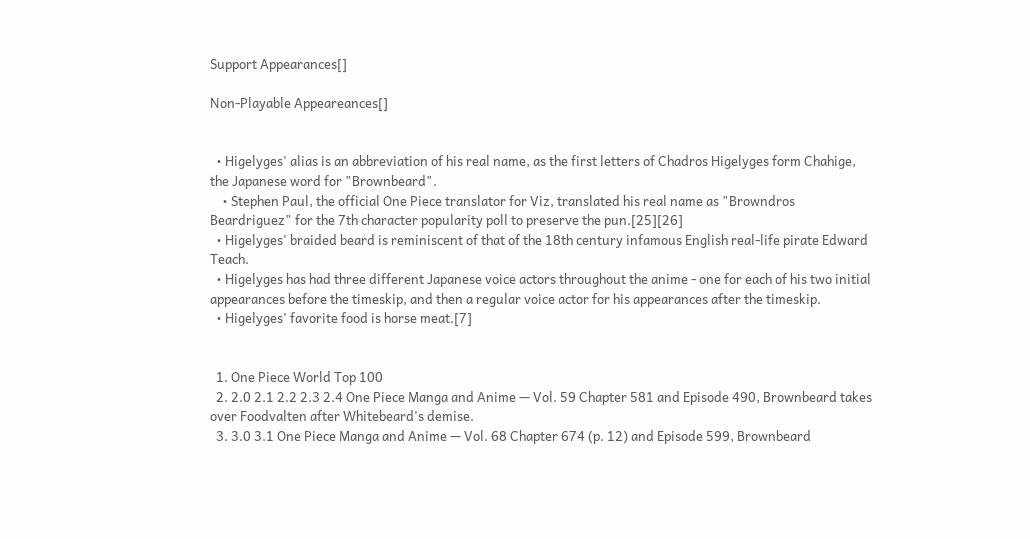Support Appearances[]

Non-Playable Appeareances[]


  • Higelyges' alias is an abbreviation of his real name, as the first letters of Chadros Higelyges form Chahige, the Japanese word for "Brownbeard".
    • Stephen Paul, the official One Piece translator for Viz, translated his real name as "Browndros Beardriguez" for the 7th character popularity poll to preserve the pun.[25][26]
  • Higelyges' braided beard is reminiscent of that of the 18th century infamous English real-life pirate Edward Teach.
  • Higelyges has had three different Japanese voice actors throughout the anime - one for each of his two initial appearances before the timeskip, and then a regular voice actor for his appearances after the timeskip.
  • Higelyges' favorite food is horse meat.[7]


  1. One Piece World Top 100
  2. 2.0 2.1 2.2 2.3 2.4 One Piece Manga and Anime — Vol. 59 Chapter 581 and Episode 490, Brownbeard takes over Foodvalten after Whitebeard's demise.
  3. 3.0 3.1 One Piece Manga and Anime — Vol. 68 Chapter 674 (p. 12) and Episode 599, Brownbeard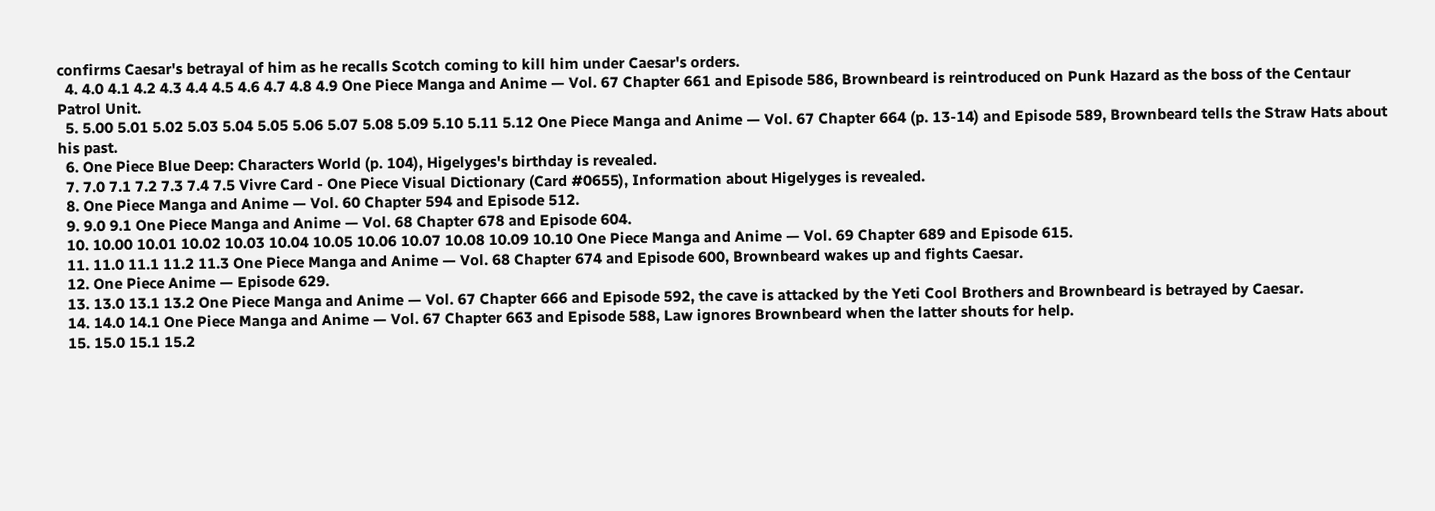confirms Caesar's betrayal of him as he recalls Scotch coming to kill him under Caesar's orders.
  4. 4.0 4.1 4.2 4.3 4.4 4.5 4.6 4.7 4.8 4.9 One Piece Manga and Anime — Vol. 67 Chapter 661 and Episode 586, Brownbeard is reintroduced on Punk Hazard as the boss of the Centaur Patrol Unit.
  5. 5.00 5.01 5.02 5.03 5.04 5.05 5.06 5.07 5.08 5.09 5.10 5.11 5.12 One Piece Manga and Anime — Vol. 67 Chapter 664 (p. 13-14) and Episode 589, Brownbeard tells the Straw Hats about his past.
  6. One Piece Blue Deep: Characters World (p. 104), Higelyges's birthday is revealed.
  7. 7.0 7.1 7.2 7.3 7.4 7.5 Vivre Card - One Piece Visual Dictionary (Card #0655), Information about Higelyges is revealed.
  8. One Piece Manga and Anime — Vol. 60 Chapter 594 and Episode 512.
  9. 9.0 9.1 One Piece Manga and Anime — Vol. 68 Chapter 678 and Episode 604.
  10. 10.00 10.01 10.02 10.03 10.04 10.05 10.06 10.07 10.08 10.09 10.10 One Piece Manga and Anime — Vol. 69 Chapter 689 and Episode 615.
  11. 11.0 11.1 11.2 11.3 One Piece Manga and Anime — Vol. 68 Chapter 674 and Episode 600, Brownbeard wakes up and fights Caesar.
  12. One Piece Anime — Episode 629.
  13. 13.0 13.1 13.2 One Piece Manga and Anime — Vol. 67 Chapter 666 and Episode 592, the cave is attacked by the Yeti Cool Brothers and Brownbeard is betrayed by Caesar.
  14. 14.0 14.1 One Piece Manga and Anime — Vol. 67 Chapter 663 and Episode 588, Law ignores Brownbeard when the latter shouts for help.
  15. 15.0 15.1 15.2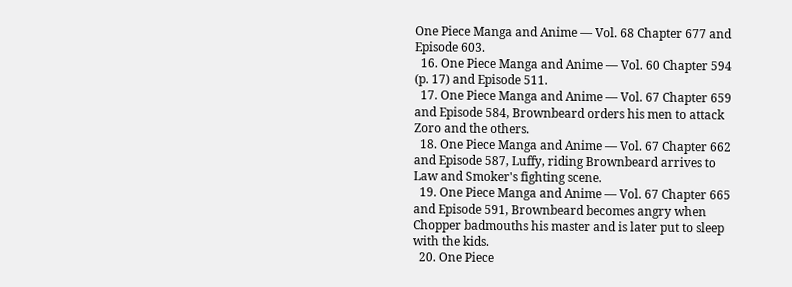One Piece Manga and Anime — Vol. 68 Chapter 677 and Episode 603.
  16. One Piece Manga and Anime — Vol. 60 Chapter 594 (p. 17) and Episode 511.
  17. One Piece Manga and Anime — Vol. 67 Chapter 659 and Episode 584, Brownbeard orders his men to attack Zoro and the others.
  18. One Piece Manga and Anime — Vol. 67 Chapter 662 and Episode 587, Luffy, riding Brownbeard arrives to Law and Smoker's fighting scene.
  19. One Piece Manga and Anime — Vol. 67 Chapter 665 and Episode 591, Brownbeard becomes angry when Chopper badmouths his master and is later put to sleep with the kids.
  20. One Piece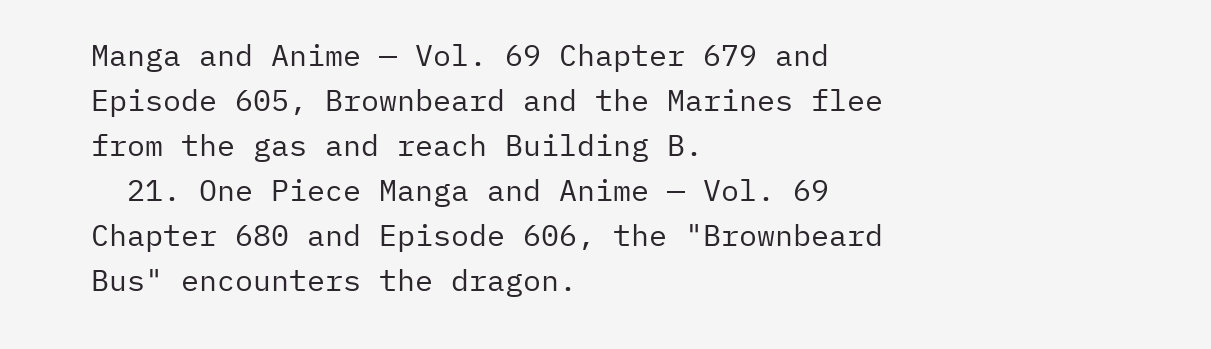Manga and Anime — Vol. 69 Chapter 679 and Episode 605, Brownbeard and the Marines flee from the gas and reach Building B.
  21. One Piece Manga and Anime — Vol. 69 Chapter 680 and Episode 606, the "Brownbeard Bus" encounters the dragon.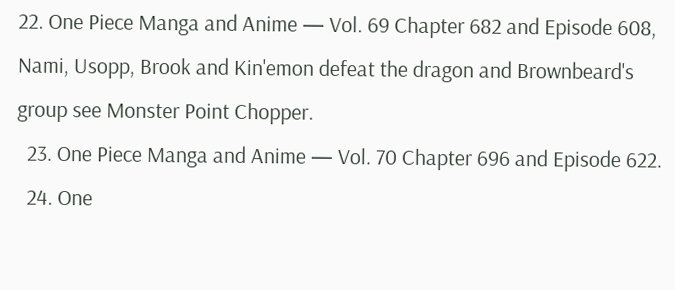22. One Piece Manga and Anime — Vol. 69 Chapter 682 and Episode 608, Nami, Usopp, Brook and Kin'emon defeat the dragon and Brownbeard's group see Monster Point Chopper.
  23. One Piece Manga and Anime — Vol. 70 Chapter 696 and Episode 622.
  24. One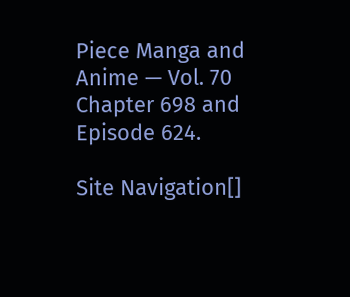Piece Manga and Anime — Vol. 70 Chapter 698 and Episode 624.

Site Navigation[]